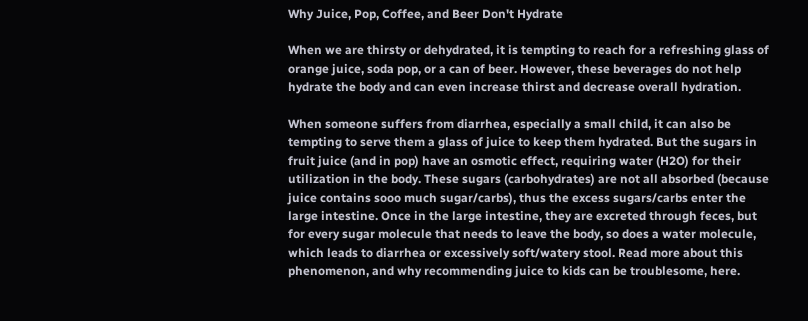Why Juice, Pop, Coffee, and Beer Don't Hydrate

When we are thirsty or dehydrated, it is tempting to reach for a refreshing glass of orange juice, soda pop, or a can of beer. However, these beverages do not help hydrate the body and can even increase thirst and decrease overall hydration.

When someone suffers from diarrhea, especially a small child, it can also be tempting to serve them a glass of juice to keep them hydrated. But the sugars in fruit juice (and in pop) have an osmotic effect, requiring water (H2O) for their utilization in the body. These sugars (carbohydrates) are not all absorbed (because juice contains sooo much sugar/carbs), thus the excess sugars/carbs enter the large intestine. Once in the large intestine, they are excreted through feces, but for every sugar molecule that needs to leave the body, so does a water molecule, which leads to diarrhea or excessively soft/watery stool. Read more about this phenomenon, and why recommending juice to kids can be troublesome, here.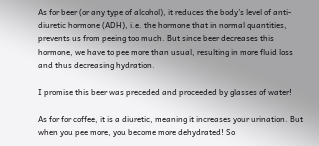As for beer (or any type of alcohol), it reduces the body's level of anti-diuretic hormone (ADH), i.e. the hormone that in normal quantities, prevents us from peeing too much. But since beer decreases this hormone, we have to pee more than usual, resulting in more fluid loss and thus decreasing hydration.

I promise this beer was preceded and proceeded by glasses of water!

As for for coffee, it is a diuretic, meaning it increases your urination. But when you pee more, you become more dehydrated! So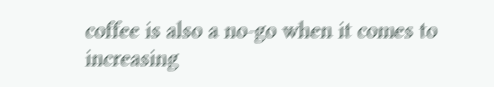coffee is also a no-go when it comes to increasing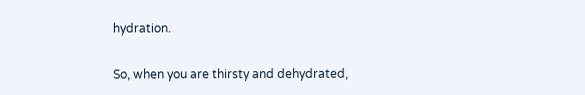hydration.

So, when you are thirsty and dehydrated,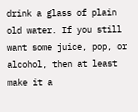drink a glass of plain old water. If you still want some juice, pop, or alcohol, then at least make it a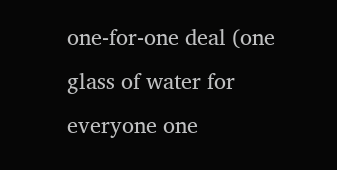one-for-one deal (one glass of water for everyone one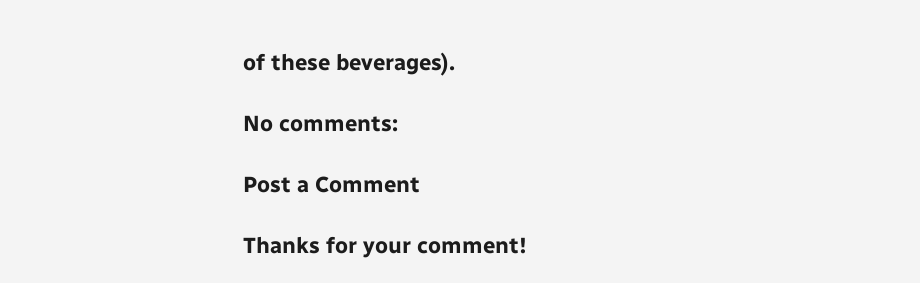of these beverages).

No comments:

Post a Comment

Thanks for your comment!